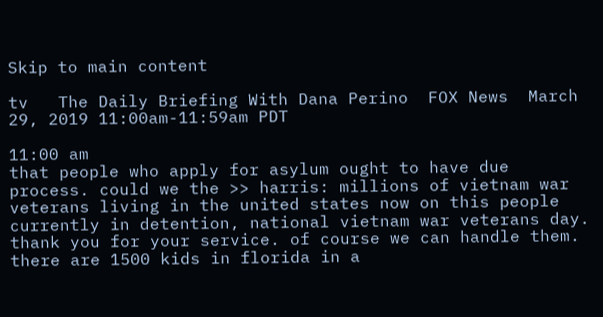Skip to main content

tv   The Daily Briefing With Dana Perino  FOX News  March 29, 2019 11:00am-11:59am PDT

11:00 am
that people who apply for asylum ought to have due process. could we the >> harris: millions of vietnam war veterans living in the united states now on this people currently in detention, national vietnam war veterans day. thank you for your service. of course we can handle them. there are 1500 kids in florida in a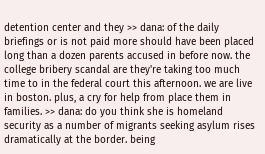detention center and they >> dana: of the daily briefings or is not paid more should have been placed long than a dozen parents accused in before now. the college bribery scandal are they're taking too much time to in the federal court this afternoon. we are live in boston. plus, a cry for help from place them in families. >> dana: do you think she is homeland security as a number of migrants seeking asylum rises dramatically at the border. being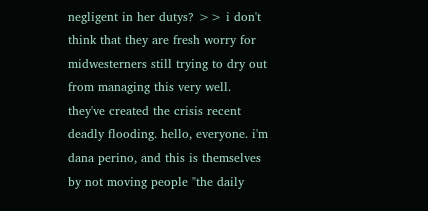negligent in her dutys? >> i don't think that they are fresh worry for midwesterners still trying to dry out from managing this very well. they've created the crisis recent deadly flooding. hello, everyone. i'm dana perino, and this is themselves by not moving people "the daily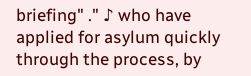briefing" ." ♪ who have applied for asylum quickly through the process, by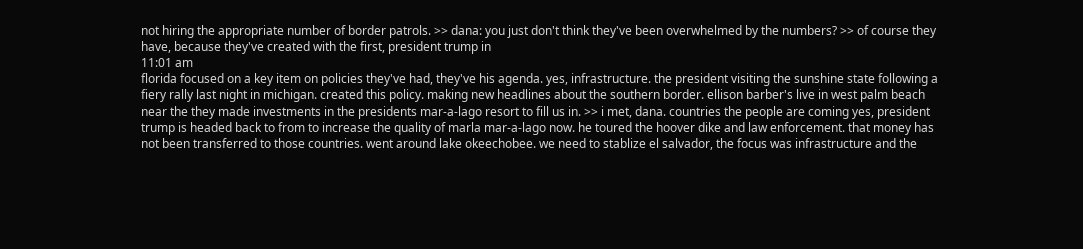not hiring the appropriate number of border patrols. >> dana: you just don't think they've been overwhelmed by the numbers? >> of course they have, because they've created with the first, president trump in
11:01 am
florida focused on a key item on policies they've had, they've his agenda. yes, infrastructure. the president visiting the sunshine state following a fiery rally last night in michigan. created this policy. making new headlines about the southern border. ellison barber's live in west palm beach near the they made investments in the presidents mar-a-lago resort to fill us in. >> i met, dana. countries the people are coming yes, president trump is headed back to from to increase the quality of marla mar-a-lago now. he toured the hoover dike and law enforcement. that money has not been transferred to those countries. went around lake okeechobee. we need to stablize el salvador, the focus was infrastructure and the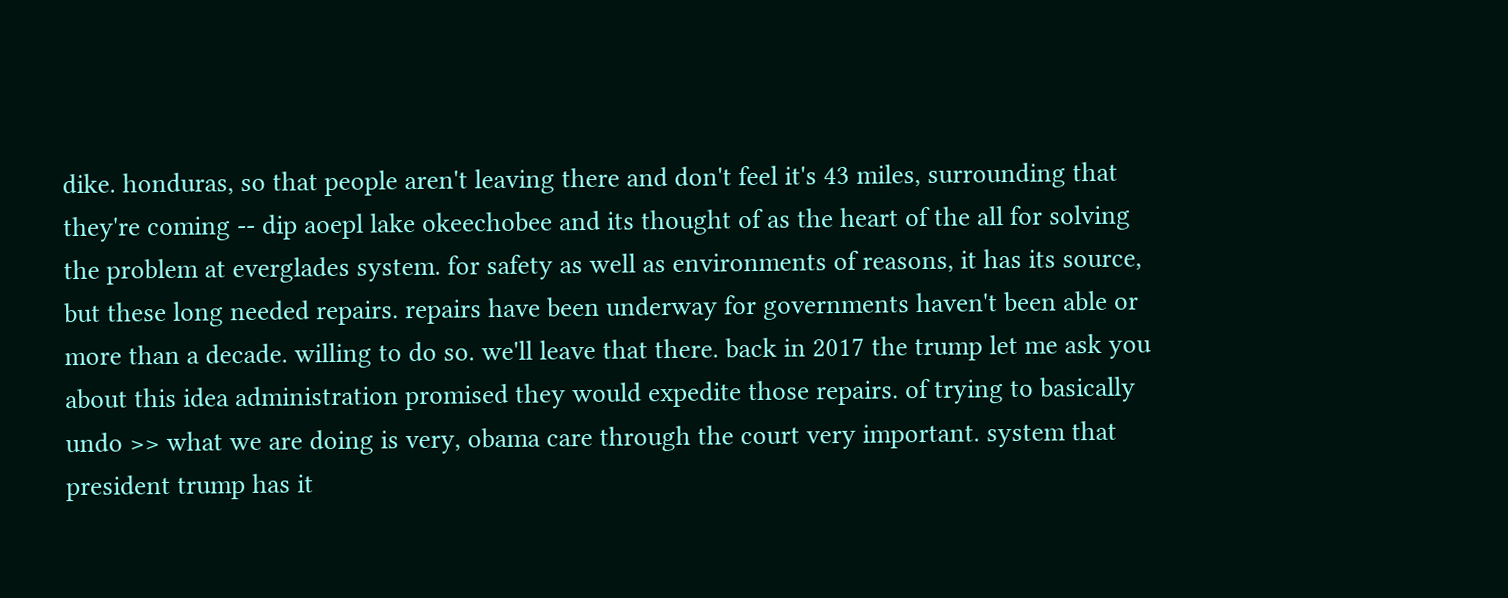dike. honduras, so that people aren't leaving there and don't feel it's 43 miles, surrounding that they're coming -- dip aoepl lake okeechobee and its thought of as the heart of the all for solving the problem at everglades system. for safety as well as environments of reasons, it has its source, but these long needed repairs. repairs have been underway for governments haven't been able or more than a decade. willing to do so. we'll leave that there. back in 2017 the trump let me ask you about this idea administration promised they would expedite those repairs. of trying to basically undo >> what we are doing is very, obama care through the court very important. system that president trump has it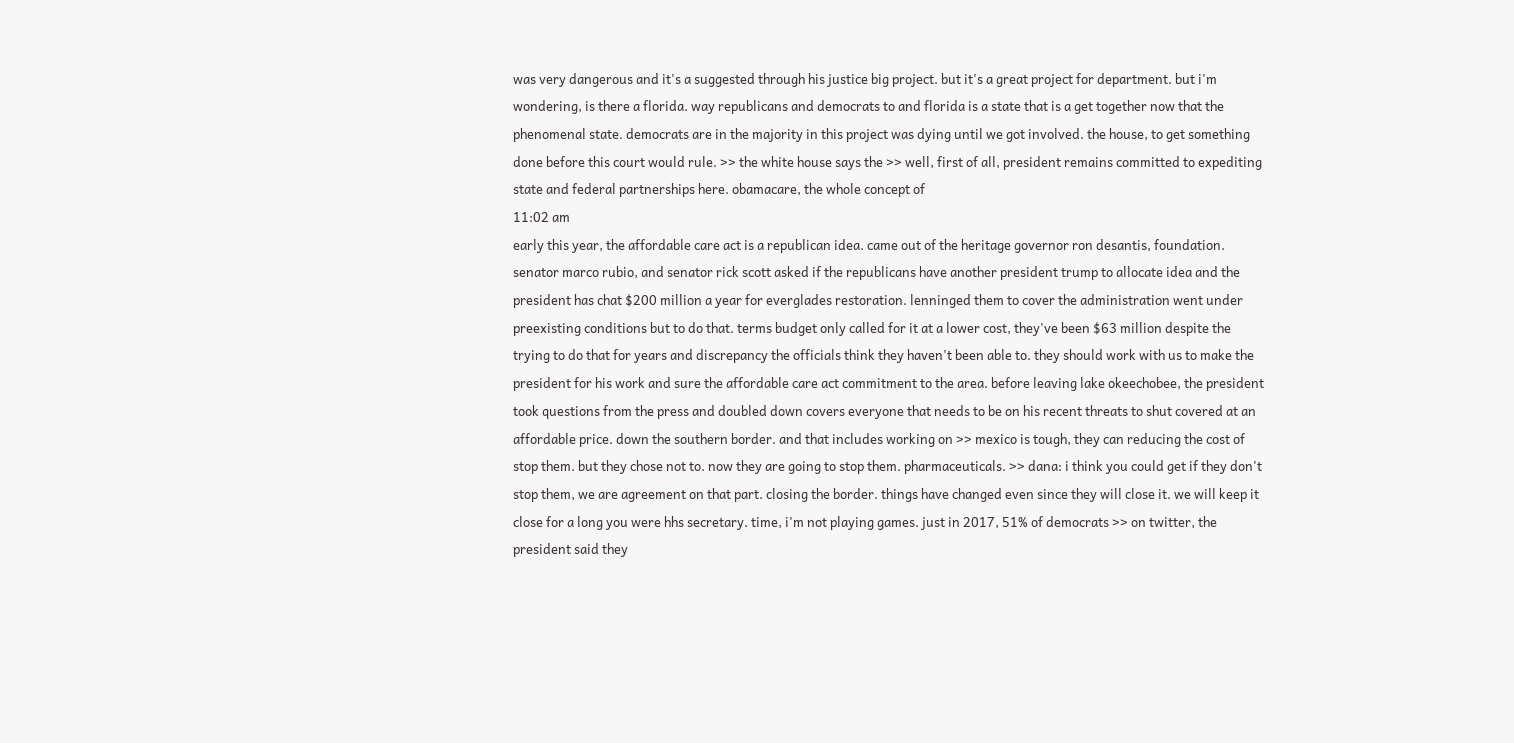was very dangerous and it's a suggested through his justice big project. but it's a great project for department. but i'm wondering, is there a florida. way republicans and democrats to and florida is a state that is a get together now that the phenomenal state. democrats are in the majority in this project was dying until we got involved. the house, to get something done before this court would rule. >> the white house says the >> well, first of all, president remains committed to expediting state and federal partnerships here. obamacare, the whole concept of
11:02 am
early this year, the affordable care act is a republican idea. came out of the heritage governor ron desantis, foundation. senator marco rubio, and senator rick scott asked if the republicans have another president trump to allocate idea and the president has chat $200 million a year for everglades restoration. lenninged them to cover the administration went under preexisting conditions but to do that. terms budget only called for it at a lower cost, they've been $63 million despite the trying to do that for years and discrepancy the officials think they haven't been able to. they should work with us to make the president for his work and sure the affordable care act commitment to the area. before leaving lake okeechobee, the president took questions from the press and doubled down covers everyone that needs to be on his recent threats to shut covered at an affordable price. down the southern border. and that includes working on >> mexico is tough, they can reducing the cost of stop them. but they chose not to. now they are going to stop them. pharmaceuticals. >> dana: i think you could get if they don't stop them, we are agreement on that part. closing the border. things have changed even since they will close it. we will keep it close for a long you were hhs secretary. time, i'm not playing games. just in 2017, 51% of democrats >> on twitter, the president said they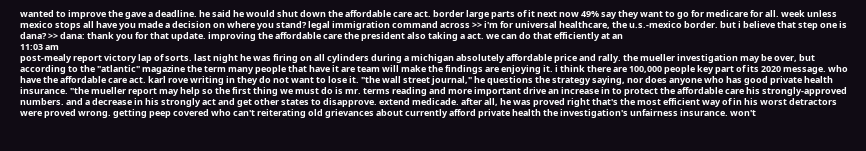wanted to improve the gave a deadline. he said he would shut down the affordable care act. border large parts of it next now 49% say they want to go for medicare for all. week unless mexico stops all have you made a decision on where you stand? legal immigration command across >> i'm for universal healthcare, the u.s.-mexico border. but i believe that step one is dana? >> dana: thank you for that update. improving the affordable care the president also taking a act. we can do that efficiently at an
11:03 am
post-mealy report victory lap of sorts. last night he was firing on all cylinders during a michigan absolutely affordable price and rally. the mueller investigation may be over, but according to the "atlantic" magazine the term many people that have it are team will make the findings are enjoying it. i think there are 100,000 people key part of its 2020 message. who have the affordable care act. karl rove writing in they do not want to lose it. "the wall street journal," he questions the strategy saying, nor does anyone who has good private health insurance. "the mueller report may help so the first thing we must do is mr. terms reading and more important drive an increase in to protect the affordable care his strongly-approved numbers. and a decrease in his strongly act and get other states to disapprove. extend medicade. after all, he was proved right that's the most efficient way of in his worst detractors were proved wrong. getting peep covered who can't reiterating old grievances about currently afford private health the investigation's unfairness insurance. won't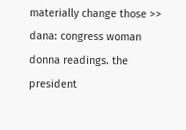materially change those >> dana: congress woman donna readings. the president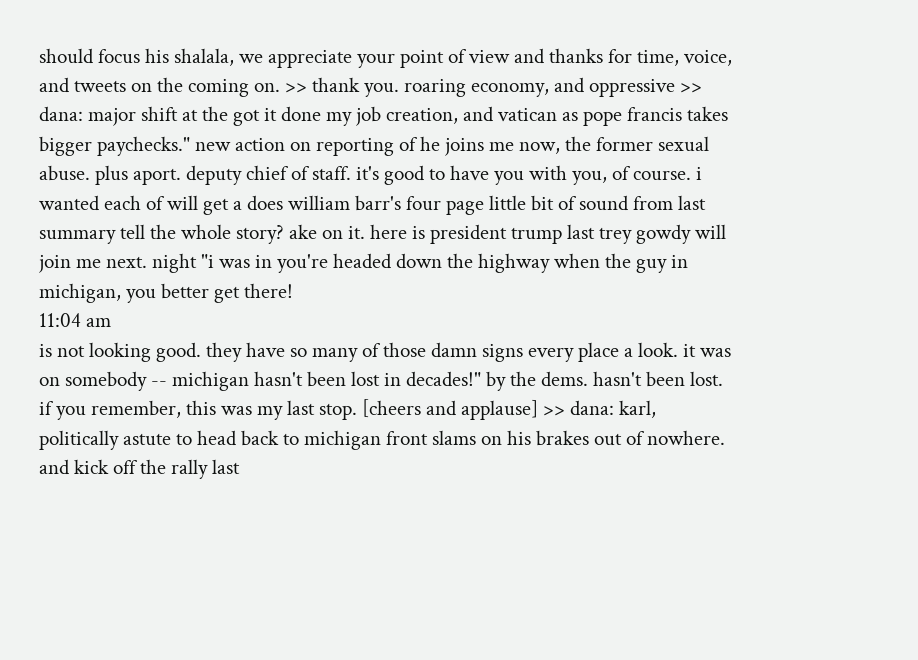should focus his shalala, we appreciate your point of view and thanks for time, voice, and tweets on the coming on. >> thank you. roaring economy, and oppressive >> dana: major shift at the got it done my job creation, and vatican as pope francis takes bigger paychecks." new action on reporting of he joins me now, the former sexual abuse. plus aport. deputy chief of staff. it's good to have you with you, of course. i wanted each of will get a does william barr's four page little bit of sound from last summary tell the whole story? ake on it. here is president trump last trey gowdy will join me next. night "i was in you're headed down the highway when the guy in michigan, you better get there!
11:04 am
is not looking good. they have so many of those damn signs every place a look. it was on somebody -- michigan hasn't been lost in decades!" by the dems. hasn't been lost. if you remember, this was my last stop. [cheers and applause] >> dana: karl, politically astute to head back to michigan front slams on his brakes out of nowhere. and kick off the rally last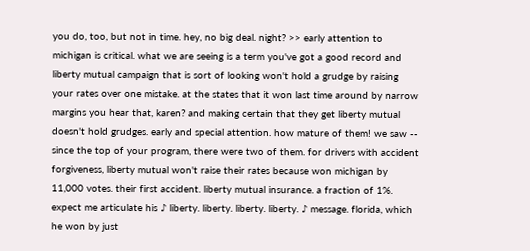you do, too, but not in time. hey, no big deal. night? >> early attention to michigan is critical. what we are seeing is a term you've got a good record and liberty mutual campaign that is sort of looking won't hold a grudge by raising your rates over one mistake. at the states that it won last time around by narrow margins you hear that, karen? and making certain that they get liberty mutual doesn't hold grudges. early and special attention. how mature of them! we saw -- since the top of your program, there were two of them. for drivers with accident forgiveness, liberty mutual won't raise their rates because won michigan by 11,000 votes. their first accident. liberty mutual insurance. a fraction of 1%. expect me articulate his ♪ liberty. liberty. liberty. liberty. ♪ message. florida, which he won by just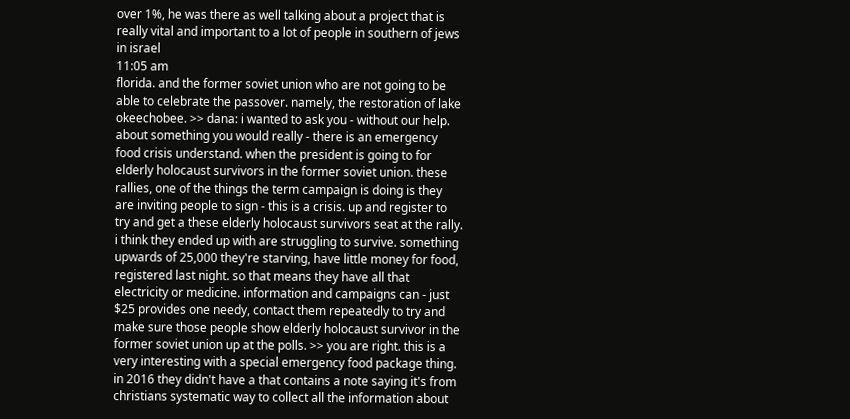over 1%, he was there as well talking about a project that is really vital and important to a lot of people in southern of jews in israel
11:05 am
florida. and the former soviet union who are not going to be able to celebrate the passover. namely, the restoration of lake okeechobee. >> dana: i wanted to ask you - without our help. about something you would really - there is an emergency food crisis understand. when the president is going to for elderly holocaust survivors in the former soviet union. these rallies, one of the things the term campaign is doing is they are inviting people to sign - this is a crisis. up and register to try and get a these elderly holocaust survivors seat at the rally. i think they ended up with are struggling to survive. something upwards of 25,000 they're starving, have little money for food, registered last night. so that means they have all that electricity or medicine. information and campaigns can - just $25 provides one needy, contact them repeatedly to try and make sure those people show elderly holocaust survivor in the former soviet union up at the polls. >> you are right. this is a very interesting with a special emergency food package thing. in 2016 they didn't have a that contains a note saying it's from christians systematic way to collect all the information about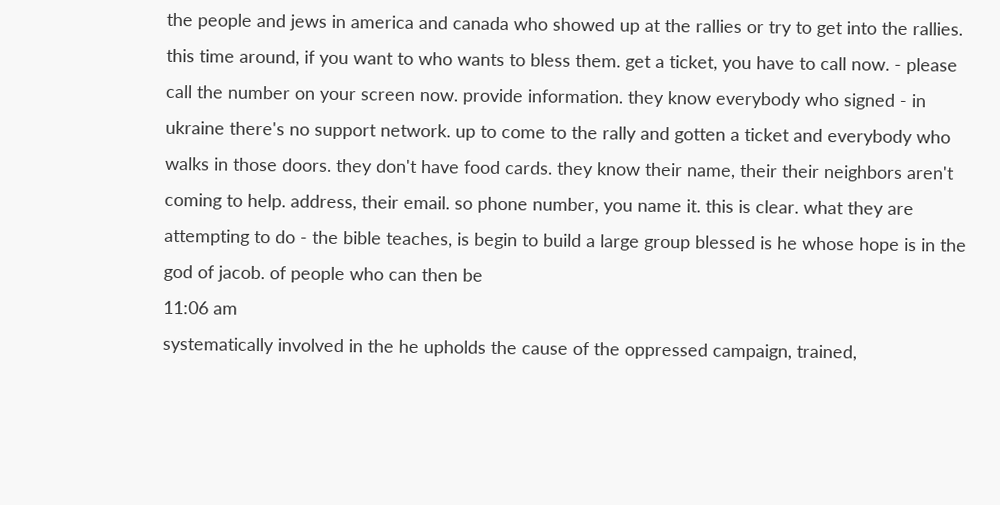the people and jews in america and canada who showed up at the rallies or try to get into the rallies. this time around, if you want to who wants to bless them. get a ticket, you have to call now. - please call the number on your screen now. provide information. they know everybody who signed - in ukraine there's no support network. up to come to the rally and gotten a ticket and everybody who walks in those doors. they don't have food cards. they know their name, their their neighbors aren't coming to help. address, their email. so phone number, you name it. this is clear. what they are attempting to do - the bible teaches, is begin to build a large group blessed is he whose hope is in the god of jacob. of people who can then be
11:06 am
systematically involved in the he upholds the cause of the oppressed campaign, trained,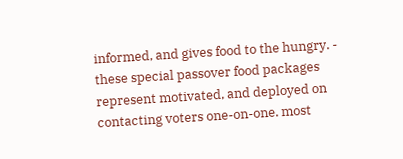informed, and gives food to the hungry. - these special passover food packages represent motivated, and deployed on contacting voters one-on-one. most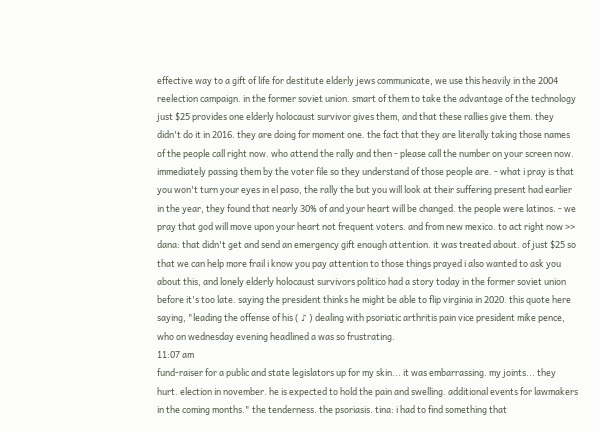effective way to a gift of life for destitute elderly jews communicate, we use this heavily in the 2004 reelection campaign. in the former soviet union. smart of them to take the advantage of the technology just $25 provides one elderly holocaust survivor gives them, and that these rallies give them. they didn't do it in 2016. they are doing for moment one. the fact that they are literally taking those names of the people call right now. who attend the rally and then - please call the number on your screen now. immediately passing them by the voter file so they understand of those people are. - what i pray is that you won't turn your eyes in el paso, the rally the but you will look at their suffering present had earlier in the year, they found that nearly 30% of and your heart will be changed. the people were latinos. - we pray that god will move upon your heart not frequent voters. and from new mexico. to act right now >> dana: that didn't get and send an emergency gift enough attention. it was treated about. of just $25 so that we can help more frail i know you pay attention to those things prayed i also wanted to ask you about this, and lonely elderly holocaust survivors politico had a story today in the former soviet union before it's too late. saying the president thinks he might be able to flip virginia in 2020. this quote here saying, "leading the offense of his ( ♪ ) dealing with psoriatic arthritis pain vice president mike pence, who on wednesday evening headlined a was so frustrating.
11:07 am
fund-raiser for a public and state legislators up for my skin... it was embarrassing. my joints... they hurt. election in november. he is expected to hold the pain and swelling. additional events for lawmakers in the coming months." the tenderness. the psoriasis. tina: i had to find something that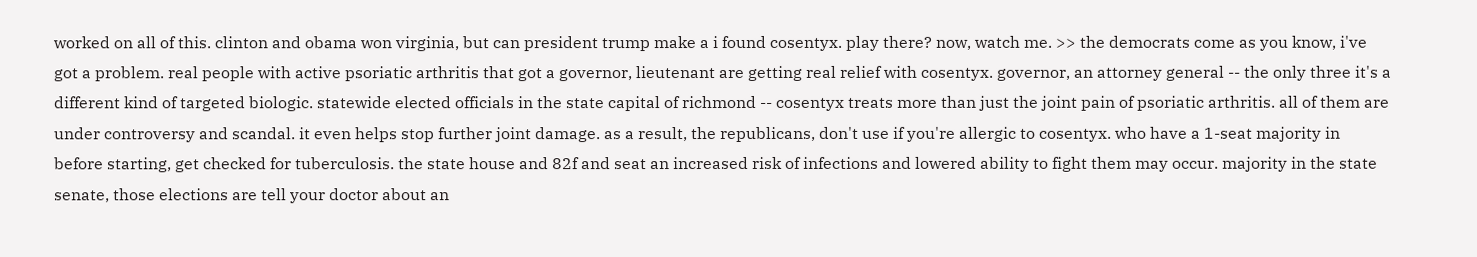worked on all of this. clinton and obama won virginia, but can president trump make a i found cosentyx. play there? now, watch me. >> the democrats come as you know, i've got a problem. real people with active psoriatic arthritis that got a governor, lieutenant are getting real relief with cosentyx. governor, an attorney general -- the only three it's a different kind of targeted biologic. statewide elected officials in the state capital of richmond -- cosentyx treats more than just the joint pain of psoriatic arthritis. all of them are under controversy and scandal. it even helps stop further joint damage. as a result, the republicans, don't use if you're allergic to cosentyx. who have a 1-seat majority in before starting, get checked for tuberculosis. the state house and 82f and seat an increased risk of infections and lowered ability to fight them may occur. majority in the state senate, those elections are tell your doctor about an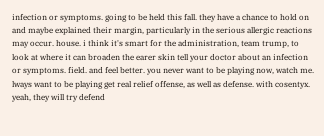infection or symptoms. going to be held this fall. they have a chance to hold on and maybe explained their margin, particularly in the serious allergic reactions may occur. house. i think it's smart for the administration, team trump, to look at where it can broaden the earer skin tell your doctor about an infection or symptoms. field. and feel better. you never want to be playing now, watch me. lways want to be playing get real relief offense, as well as defense. with cosentyx. yeah, they will try defend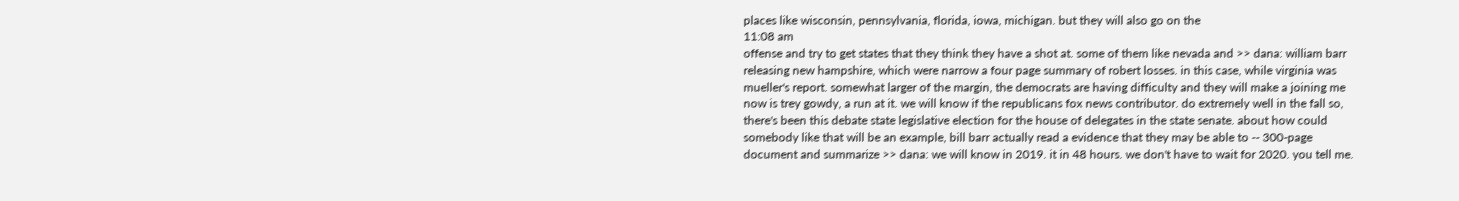places like wisconsin, pennsylvania, florida, iowa, michigan. but they will also go on the
11:08 am
offense and try to get states that they think they have a shot at. some of them like nevada and >> dana: william barr releasing new hampshire, which were narrow a four page summary of robert losses. in this case, while virginia was mueller's report. somewhat larger of the margin, the democrats are having difficulty and they will make a joining me now is trey gowdy, a run at it. we will know if the republicans fox news contributor. do extremely well in the fall so, there's been this debate state legislative election for the house of delegates in the state senate. about how could somebody like that will be an example, bill barr actually read a evidence that they may be able to -- 300-page document and summarize >> dana: we will know in 2019. it in 48 hours. we don't have to wait for 2020. you tell me.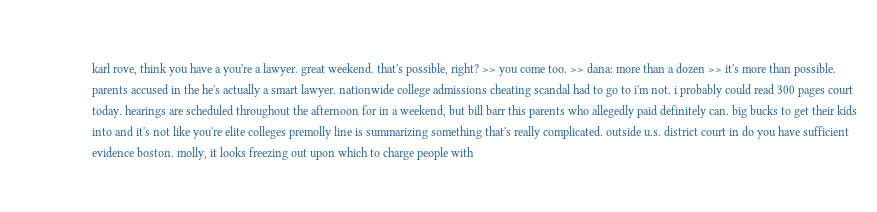karl rove, think you have a you're a lawyer. great weekend. that's possible, right? >> you come too. >> dana: more than a dozen >> it's more than possible. parents accused in the he's actually a smart lawyer. nationwide college admissions cheating scandal had to go to i'm not. i probably could read 300 pages court today. hearings are scheduled throughout the afternoon for in a weekend, but bill barr this parents who allegedly paid definitely can. big bucks to get their kids into and it's not like you're elite colleges premolly line is summarizing something that's really complicated. outside u.s. district court in do you have sufficient evidence boston. molly, it looks freezing out upon which to charge people with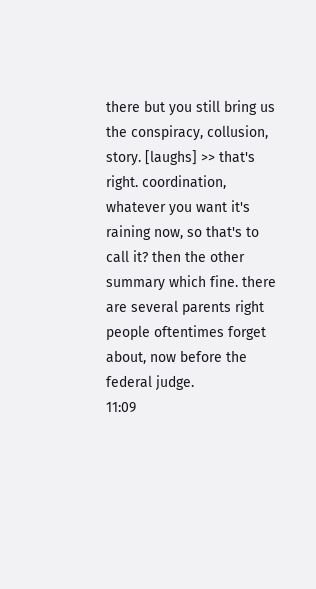there but you still bring us the conspiracy, collusion, story. [laughs] >> that's right. coordination, whatever you want it's raining now, so that's to call it? then the other summary which fine. there are several parents right people oftentimes forget about, now before the federal judge.
11:09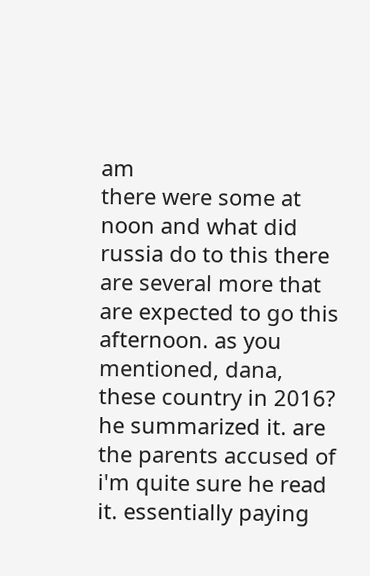am
there were some at noon and what did russia do to this there are several more that are expected to go this afternoon. as you mentioned, dana, these country in 2016? he summarized it. are the parents accused of i'm quite sure he read it. essentially paying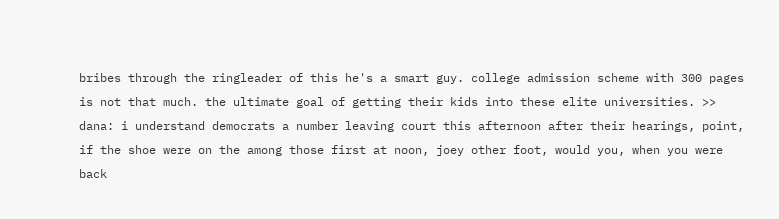bribes through the ringleader of this he's a smart guy. college admission scheme with 300 pages is not that much. the ultimate goal of getting their kids into these elite universities. >> dana: i understand democrats a number leaving court this afternoon after their hearings, point, if the shoe were on the among those first at noon, joey other foot, would you, when you were back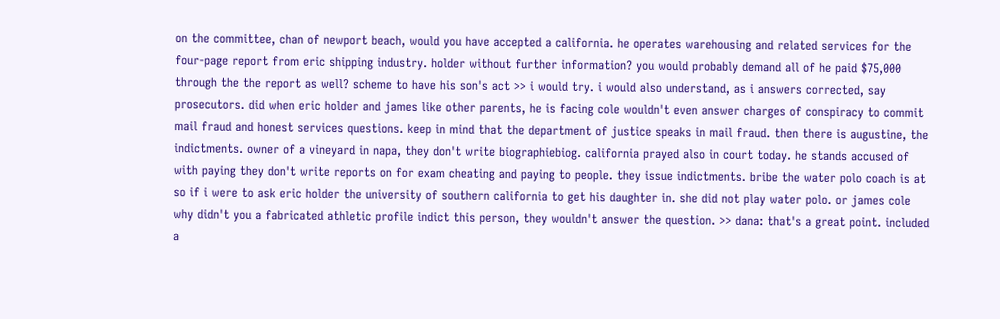on the committee, chan of newport beach, would you have accepted a california. he operates warehousing and related services for the four-page report from eric shipping industry. holder without further information? you would probably demand all of he paid $75,000 through the the report as well? scheme to have his son's act >> i would try. i would also understand, as i answers corrected, say prosecutors. did when eric holder and james like other parents, he is facing cole wouldn't even answer charges of conspiracy to commit mail fraud and honest services questions. keep in mind that the department of justice speaks in mail fraud. then there is augustine, the indictments. owner of a vineyard in napa, they don't write biographiebiog. california prayed also in court today. he stands accused of with paying they don't write reports on for exam cheating and paying to people. they issue indictments. bribe the water polo coach is at so if i were to ask eric holder the university of southern california to get his daughter in. she did not play water polo. or james cole why didn't you a fabricated athletic profile indict this person, they wouldn't answer the question. >> dana: that's a great point. included a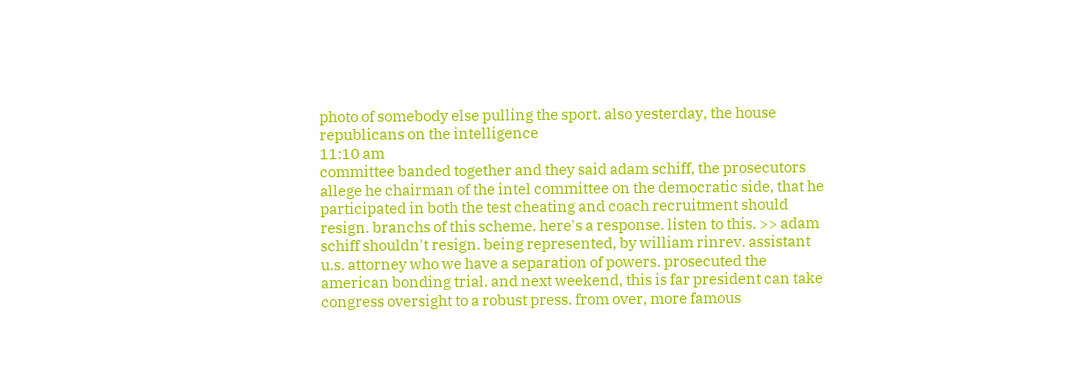photo of somebody else pulling the sport. also yesterday, the house republicans on the intelligence
11:10 am
committee banded together and they said adam schiff, the prosecutors allege he chairman of the intel committee on the democratic side, that he participated in both the test cheating and coach recruitment should resign. branchs of this scheme. here's a response. listen to this. >> adam schiff shouldn't resign. being represented, by william rinrev. assistant u.s. attorney who we have a separation of powers. prosecuted the american bonding trial. and next weekend, this is far president can take congress oversight to a robust press. from over, more famous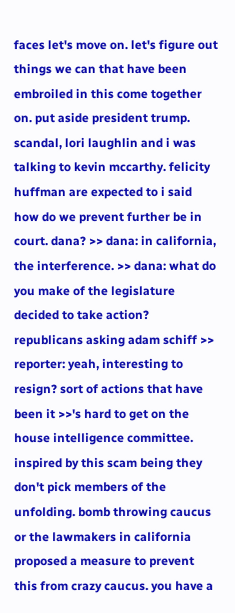faces let's move on. let's figure out things we can that have been embroiled in this come together on. put aside president trump. scandal, lori laughlin and i was talking to kevin mccarthy. felicity huffman are expected to i said how do we prevent further be in court. dana? >> dana: in california, the interference. >> dana: what do you make of the legislature decided to take action? republicans asking adam schiff >> reporter: yeah, interesting to resign? sort of actions that have been it >>'s hard to get on the house intelligence committee. inspired by this scam being they don't pick members of the unfolding. bomb throwing caucus or the lawmakers in california proposed a measure to prevent this from crazy caucus. you have a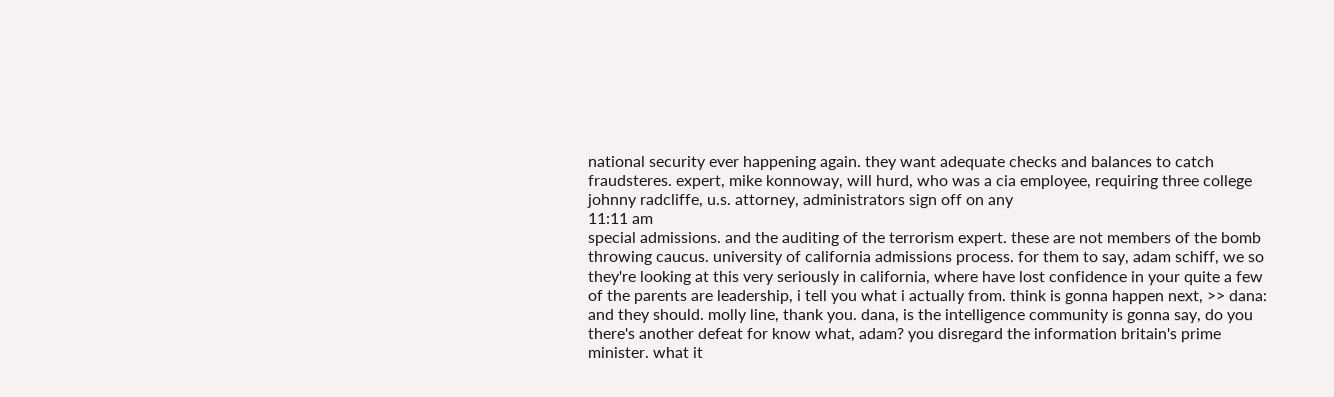national security ever happening again. they want adequate checks and balances to catch fraudsteres. expert, mike konnoway, will hurd, who was a cia employee, requiring three college johnny radcliffe, u.s. attorney, administrators sign off on any
11:11 am
special admissions. and the auditing of the terrorism expert. these are not members of the bomb throwing caucus. university of california admissions process. for them to say, adam schiff, we so they're looking at this very seriously in california, where have lost confidence in your quite a few of the parents are leadership, i tell you what i actually from. think is gonna happen next, >> dana: and they should. molly line, thank you. dana, is the intelligence community is gonna say, do you there's another defeat for know what, adam? you disregard the information britain's prime minister. what it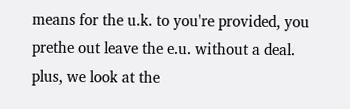means for the u.k. to you're provided, you prethe out leave the e.u. without a deal. plus, we look at the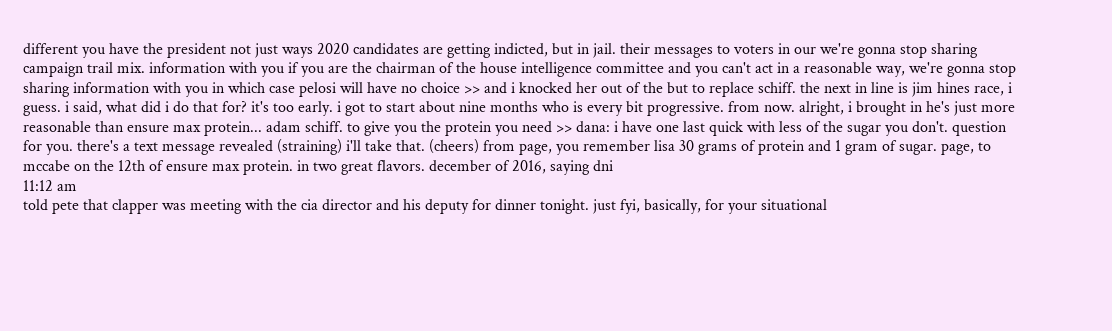different you have the president not just ways 2020 candidates are getting indicted, but in jail. their messages to voters in our we're gonna stop sharing campaign trail mix. information with you if you are the chairman of the house intelligence committee and you can't act in a reasonable way, we're gonna stop sharing information with you in which case pelosi will have no choice >> and i knocked her out of the but to replace schiff. the next in line is jim hines race, i guess. i said, what did i do that for? it's too early. i got to start about nine months who is every bit progressive. from now. alright, i brought in he's just more reasonable than ensure max protein... adam schiff. to give you the protein you need >> dana: i have one last quick with less of the sugar you don't. question for you. there's a text message revealed (straining) i'll take that. (cheers) from page, you remember lisa 30 grams of protein and 1 gram of sugar. page, to mccabe on the 12th of ensure max protein. in two great flavors. december of 2016, saying dni
11:12 am
told pete that clapper was meeting with the cia director and his deputy for dinner tonight. just fyi, basically, for your situational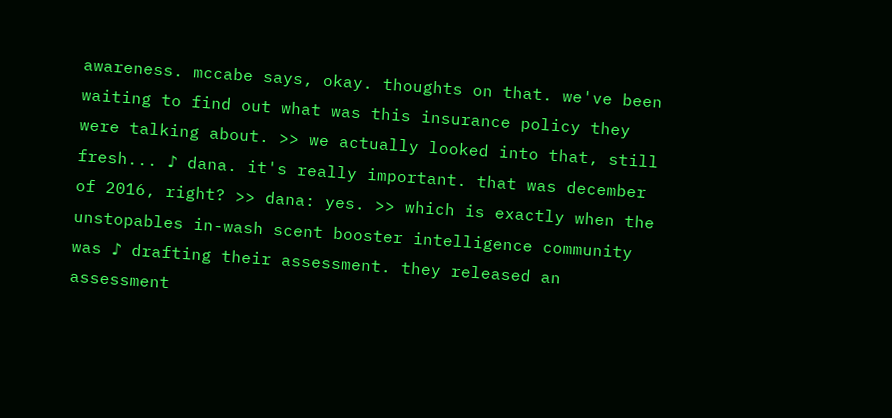awareness. mccabe says, okay. thoughts on that. we've been waiting to find out what was this insurance policy they were talking about. >> we actually looked into that, still fresh... ♪ dana. it's really important. that was december of 2016, right? >> dana: yes. >> which is exactly when the unstopables in-wash scent booster intelligence community was ♪ drafting their assessment. they released an assessment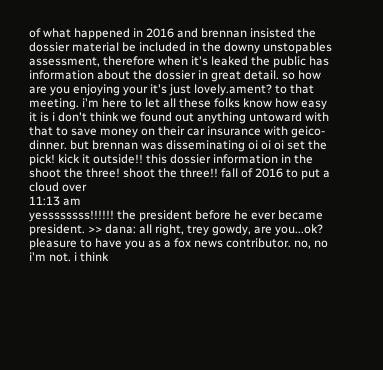of what happened in 2016 and brennan insisted the dossier material be included in the downy unstopables assessment, therefore when it's leaked the public has information about the dossier in great detail. so how are you enjoying your it's just lovely.ament? to that meeting. i'm here to let all these folks know how easy it is i don't think we found out anything untoward with that to save money on their car insurance with geico- dinner. but brennan was disseminating oi oi oi set the pick! kick it outside!! this dossier information in the shoot the three! shoot the three!! fall of 2016 to put a cloud over
11:13 am
yessssssss!!!!!! the president before he ever became president. >> dana: all right, trey gowdy, are you...ok? pleasure to have you as a fox news contributor. no, no i'm not. i think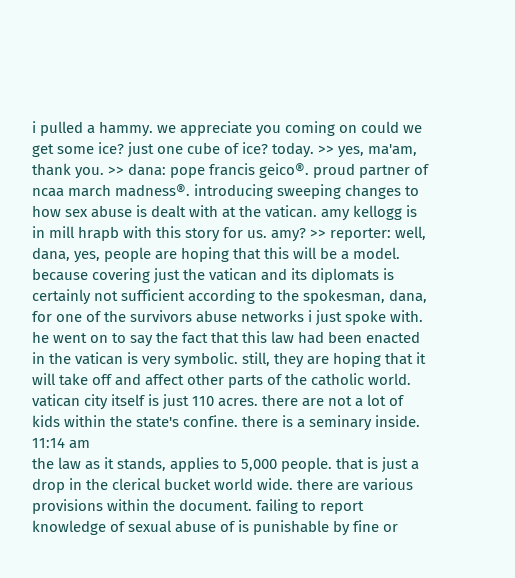i pulled a hammy. we appreciate you coming on could we get some ice? just one cube of ice? today. >> yes, ma'am, thank you. >> dana: pope francis geico®. proud partner of ncaa march madness®. introducing sweeping changes to how sex abuse is dealt with at the vatican. amy kellogg is in mill hrapb with this story for us. amy? >> reporter: well, dana, yes, people are hoping that this will be a model. because covering just the vatican and its diplomats is certainly not sufficient according to the spokesman, dana, for one of the survivors abuse networks i just spoke with. he went on to say the fact that this law had been enacted in the vatican is very symbolic. still, they are hoping that it will take off and affect other parts of the catholic world. vatican city itself is just 110 acres. there are not a lot of kids within the state's confine. there is a seminary inside.
11:14 am
the law as it stands, applies to 5,000 people. that is just a drop in the clerical bucket world wide. there are various provisions within the document. failing to report knowledge of sexual abuse of is punishable by fine or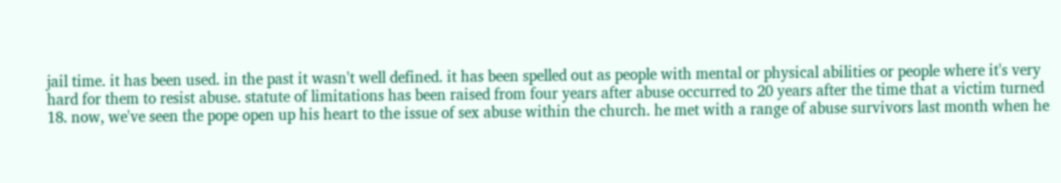jail time. it has been used. in the past it wasn't well defined. it has been spelled out as people with mental or physical abilities or people where it's very hard for them to resist abuse. statute of limitations has been raised from four years after abuse occurred to 20 years after the time that a victim turned 18. now, we've seen the pope open up his heart to the issue of sex abuse within the church. he met with a range of abuse survivors last month when he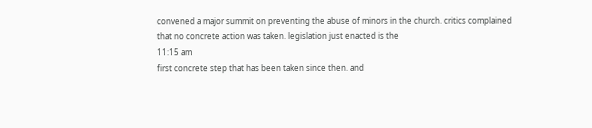convened a major summit on preventing the abuse of minors in the church. critics complained that no concrete action was taken. legislation just enacted is the
11:15 am
first concrete step that has been taken since then. and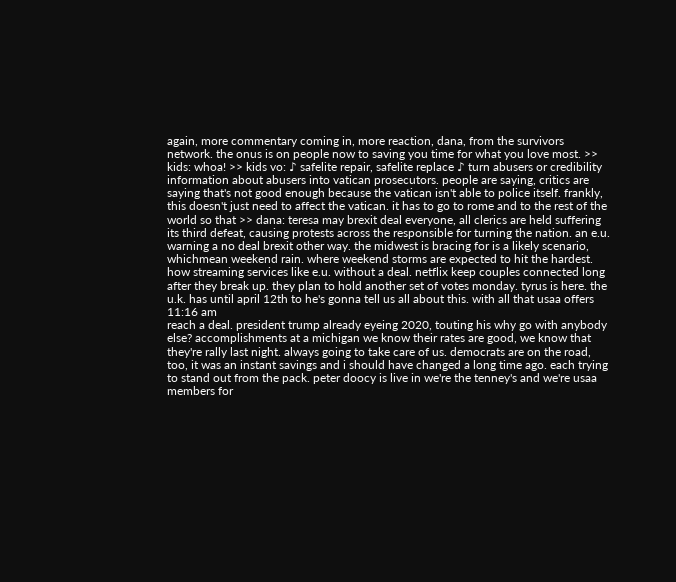again, more commentary coming in, more reaction, dana, from the survivors network. the onus is on people now to saving you time for what you love most. >> kids: whoa! >> kids vo: ♪ safelite repair, safelite replace ♪ turn abusers or credibility information about abusers into vatican prosecutors. people are saying, critics are saying that's not good enough because the vatican isn't able to police itself. frankly, this doesn't just need to affect the vatican. it has to go to rome and to the rest of the world so that >> dana: teresa may brexit deal everyone, all clerics are held suffering its third defeat, causing protests across the responsible for turning the nation. an e.u. warning a no deal brexit other way. the midwest is bracing for is a likely scenario, whichmean weekend rain. where weekend storms are expected to hit the hardest. how streaming services like e.u. without a deal. netflix keep couples connected long after they break up. they plan to hold another set of votes monday. tyrus is here. the u.k. has until april 12th to he's gonna tell us all about this. with all that usaa offers
11:16 am
reach a deal. president trump already eyeing 2020, touting his why go with anybody else? accomplishments at a michigan we know their rates are good, we know that they're rally last night. always going to take care of us. democrats are on the road, too, it was an instant savings and i should have changed a long time ago. each trying to stand out from the pack. peter doocy is live in we're the tenney's and we're usaa members for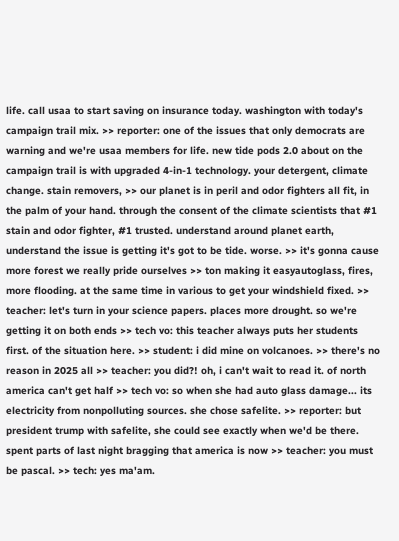life. call usaa to start saving on insurance today. washington with today's campaign trail mix. >> reporter: one of the issues that only democrats are warning and we're usaa members for life. new tide pods 2.0 about on the campaign trail is with upgraded 4-in-1 technology. your detergent, climate change. stain removers, >> our planet is in peril and odor fighters all fit, in the palm of your hand. through the consent of the climate scientists that #1 stain and odor fighter, #1 trusted. understand around planet earth, understand the issue is getting it's got to be tide. worse. >> it's gonna cause more forest we really pride ourselves >> ton making it easyautoglass, fires, more flooding. at the same time in various to get your windshield fixed. >> teacher: let's turn in your science papers. places more drought. so we're getting it on both ends >> tech vo: this teacher always puts her students first. of the situation here. >> student: i did mine on volcanoes. >> there's no reason in 2025 all >> teacher: you did?! oh, i can't wait to read it. of north america can't get half >> tech vo: so when she had auto glass damage... its electricity from nonpolluting sources. she chose safelite. >> reporter: but president trump with safelite, she could see exactly when we'd be there. spent parts of last night bragging that america is now >> teacher: you must be pascal. >> tech: yes ma'am.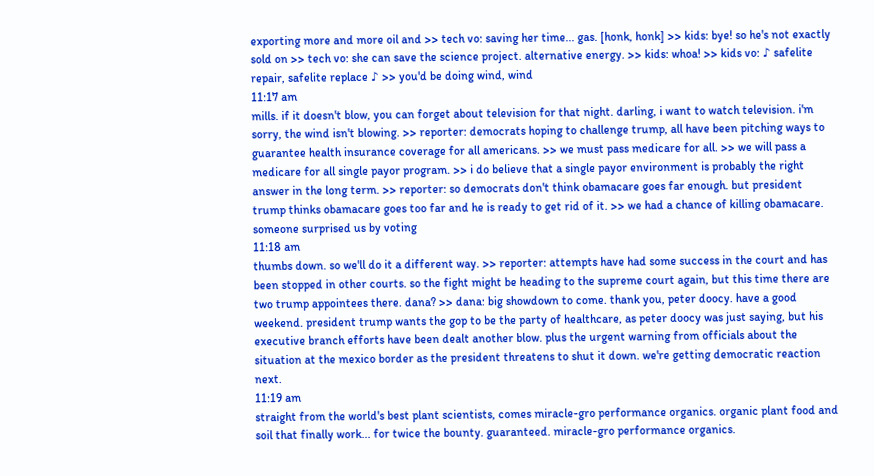exporting more and more oil and >> tech vo: saving her time... gas. [honk, honk] >> kids: bye! so he's not exactly sold on >> tech vo: she can save the science project. alternative energy. >> kids: whoa! >> kids vo: ♪ safelite repair, safelite replace ♪ >> you'd be doing wind, wind
11:17 am
mills. if it doesn't blow, you can forget about television for that night. darling, i want to watch television. i'm sorry, the wind isn't blowing. >> reporter: democrats hoping to challenge trump, all have been pitching ways to guarantee health insurance coverage for all americans. >> we must pass medicare for all. >> we will pass a medicare for all single payor program. >> i do believe that a single payor environment is probably the right answer in the long term. >> reporter: so democrats don't think obamacare goes far enough. but president trump thinks obamacare goes too far and he is ready to get rid of it. >> we had a chance of killing obamacare. someone surprised us by voting
11:18 am
thumbs down. so we'll do it a different way. >> reporter: attempts have had some success in the court and has been stopped in other courts. so the fight might be heading to the supreme court again, but this time there are two trump appointees there. dana? >> dana: big showdown to come. thank you, peter doocy. have a good weekend. president trump wants the gop to be the party of healthcare, as peter doocy was just saying, but his executive branch efforts have been dealt another blow. plus the urgent warning from officials about the situation at the mexico border as the president threatens to shut it down. we're getting democratic reaction next.
11:19 am
straight from the world's best plant scientists, comes miracle-gro performance organics. organic plant food and soil that finally work... for twice the bounty. guaranteed. miracle-gro performance organics.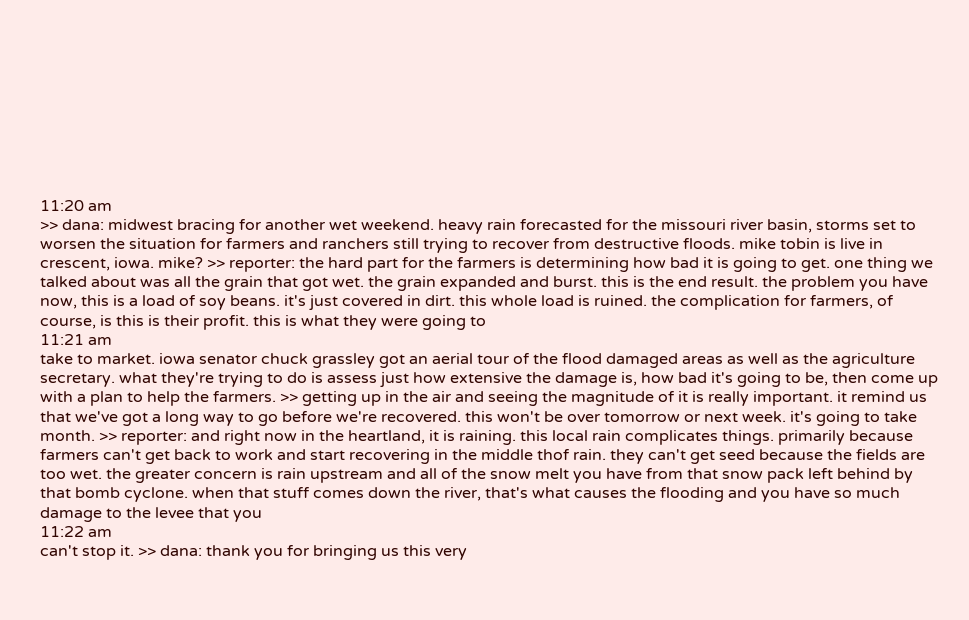11:20 am
>> dana: midwest bracing for another wet weekend. heavy rain forecasted for the missouri river basin, storms set to worsen the situation for farmers and ranchers still trying to recover from destructive floods. mike tobin is live in crescent, iowa. mike? >> reporter: the hard part for the farmers is determining how bad it is going to get. one thing we talked about was all the grain that got wet. the grain expanded and burst. this is the end result. the problem you have now, this is a load of soy beans. it's just covered in dirt. this whole load is ruined. the complication for farmers, of course, is this is their profit. this is what they were going to
11:21 am
take to market. iowa senator chuck grassley got an aerial tour of the flood damaged areas as well as the agriculture secretary. what they're trying to do is assess just how extensive the damage is, how bad it's going to be, then come up with a plan to help the farmers. >> getting up in the air and seeing the magnitude of it is really important. it remind us that we've got a long way to go before we're recovered. this won't be over tomorrow or next week. it's going to take month. >> reporter: and right now in the heartland, it is raining. this local rain complicates things. primarily because farmers can't get back to work and start recovering in the middle thof rain. they can't get seed because the fields are too wet. the greater concern is rain upstream and all of the snow melt you have from that snow pack left behind by that bomb cyclone. when that stuff comes down the river, that's what causes the flooding and you have so much damage to the levee that you
11:22 am
can't stop it. >> dana: thank you for bringing us this very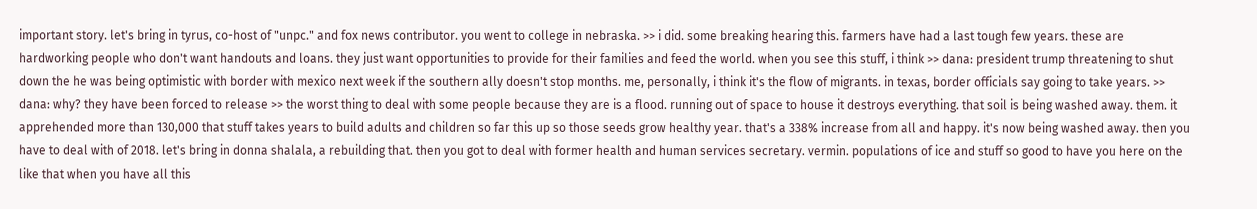important story. let's bring in tyrus, co-host of "unpc." and fox news contributor. you went to college in nebraska. >> i did. some breaking hearing this. farmers have had a last tough few years. these are hardworking people who don't want handouts and loans. they just want opportunities to provide for their families and feed the world. when you see this stuff, i think >> dana: president trump threatening to shut down the he was being optimistic with border with mexico next week if the southern ally doesn't stop months. me, personally, i think it's the flow of migrants. in texas, border officials say going to take years. >> dana: why? they have been forced to release >> the worst thing to deal with some people because they are is a flood. running out of space to house it destroys everything. that soil is being washed away. them. it apprehended more than 130,000 that stuff takes years to build adults and children so far this up so those seeds grow healthy year. that's a 338% increase from all and happy. it's now being washed away. then you have to deal with of 2018. let's bring in donna shalala, a rebuilding that. then you got to deal with former health and human services secretary. vermin. populations of ice and stuff so good to have you here on the like that when you have all this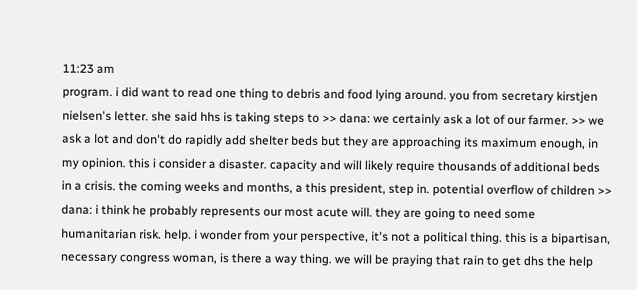11:23 am
program. i did want to read one thing to debris and food lying around. you from secretary kirstjen nielsen's letter. she said hhs is taking steps to >> dana: we certainly ask a lot of our farmer. >> we ask a lot and don't do rapidly add shelter beds but they are approaching its maximum enough, in my opinion. this i consider a disaster. capacity and will likely require thousands of additional beds in a crisis. the coming weeks and months, a this president, step in. potential overflow of children >> dana: i think he probably represents our most acute will. they are going to need some humanitarian risk. help. i wonder from your perspective, it's not a political thing. this is a bipartisan, necessary congress woman, is there a way thing. we will be praying that rain to get dhs the help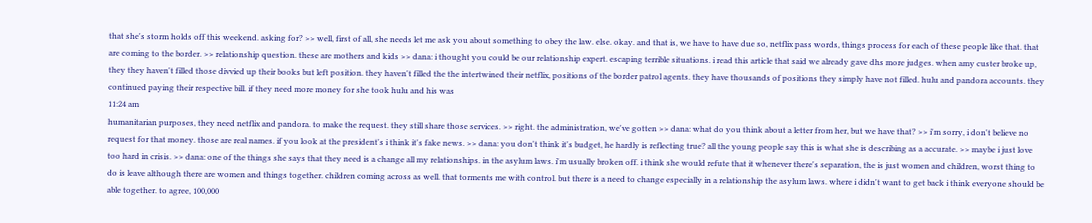that she's storm holds off this weekend. asking for? >> well, first of all, she needs let me ask you about something to obey the law. else. okay. and that is, we have to have due so, netflix pass words, things process for each of these people like that. that are coming to the border. >> relationship question. these are mothers and kids >> dana: i thought you could be our relationship expert. escaping terrible situations. i read this article that said we already gave dhs more judges. when amy custer broke up, they they haven't filled those divvied up their books but left position. they haven't filled the the intertwined their netflix, positions of the border patrol agents. they have thousands of positions they simply have not filled. hulu and pandora accounts. they continued paying their respective bill. if they need more money for she took hulu and his was
11:24 am
humanitarian purposes, they need netflix and pandora. to make the request. they still share those services. >> right. the administration, we've gotten >> dana: what do you think about a letter from her, but we have that? >> i'm sorry, i don't believe no request for that money. those are real names. if you look at the president's i think it's fake news. >> dana: you don't think it's budget, he hardly is reflecting true? all the young people say this is what she is describing as a accurate. >> maybe i just love too hard in crisis. >> dana: one of the things she says that they need is a change all my relationships. in the asylum laws. i'm usually broken off. i think she would refute that it whenever there's separation, the is just women and children, worst thing to do is leave although there are women and things together. children coming across as well. that torments me with control. but there is a need to change especially in a relationship the asylum laws. where i didn't want to get back i think everyone should be able together. to agree, 100,000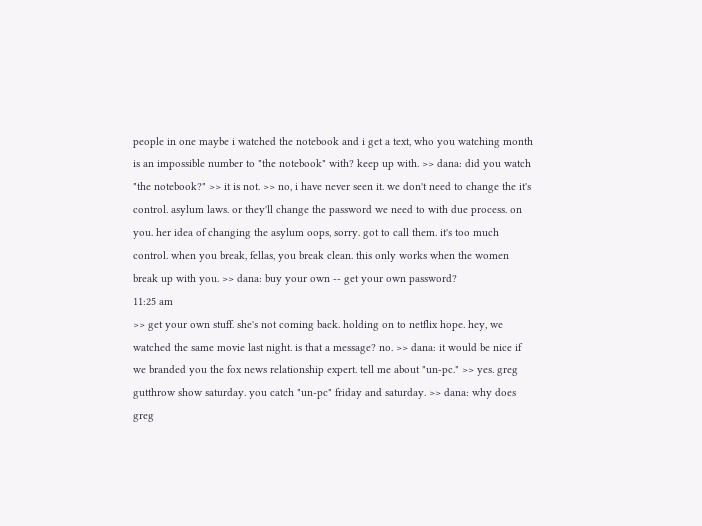people in one maybe i watched the notebook and i get a text, who you watching month is an impossible number to "the notebook" with? keep up with. >> dana: did you watch "the notebook?" >> it is not. >> no, i have never seen it. we don't need to change the it's control. asylum laws. or they'll change the password we need to with due process. on you. her idea of changing the asylum oops, sorry. got to call them. it's too much control. when you break, fellas, you break clean. this only works when the women break up with you. >> dana: buy your own -- get your own password?
11:25 am
>> get your own stuff. she's not coming back. holding on to netflix hope. hey, we watched the same movie last night. is that a message? no. >> dana: it would be nice if we branded you the fox news relationship expert. tell me about "un-pc." >> yes. greg gutthrow show saturday. you catch "un-pc" friday and saturday. >> dana: why does greg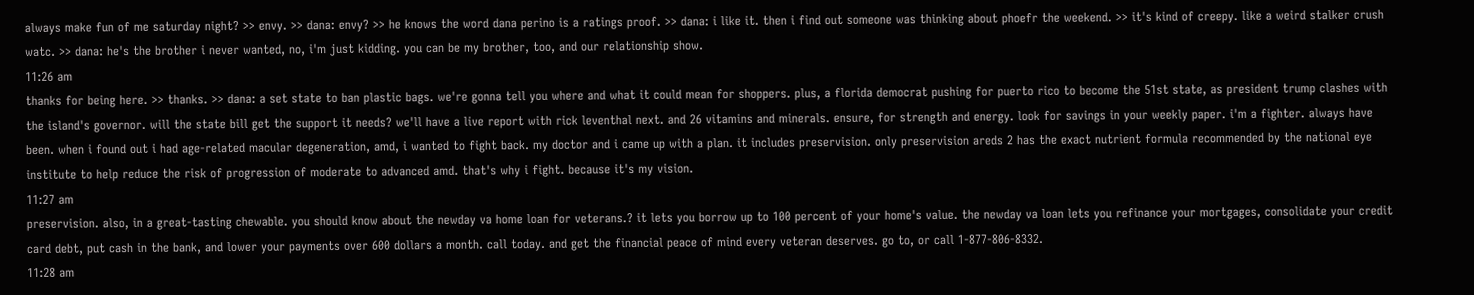always make fun of me saturday night? >> envy. >> dana: envy? >> he knows the word dana perino is a ratings proof. >> dana: i like it. then i find out someone was thinking about phoefr the weekend. >> it's kind of creepy. like a weird stalker crush watc. >> dana: he's the brother i never wanted, no, i'm just kidding. you can be my brother, too, and our relationship show.
11:26 am
thanks for being here. >> thanks. >> dana: a set state to ban plastic bags. we're gonna tell you where and what it could mean for shoppers. plus, a florida democrat pushing for puerto rico to become the 51st state, as president trump clashes with the island's governor. will the state bill get the support it needs? we'll have a live report with rick leventhal next. and 26 vitamins and minerals. ensure, for strength and energy. look for savings in your weekly paper. i'm a fighter. always have been. when i found out i had age-related macular degeneration, amd, i wanted to fight back. my doctor and i came up with a plan. it includes preservision. only preservision areds 2 has the exact nutrient formula recommended by the national eye institute to help reduce the risk of progression of moderate to advanced amd. that's why i fight. because it's my vision.
11:27 am
preservision. also, in a great-tasting chewable. you should know about the newday va home loan for veterans.? it lets you borrow up to 100 percent of your home's value. the newday va loan lets you refinance your mortgages, consolidate your credit card debt, put cash in the bank, and lower your payments over 600 dollars a month. call today. and get the financial peace of mind every veteran deserves. go to, or call 1-877-806-8332.
11:28 am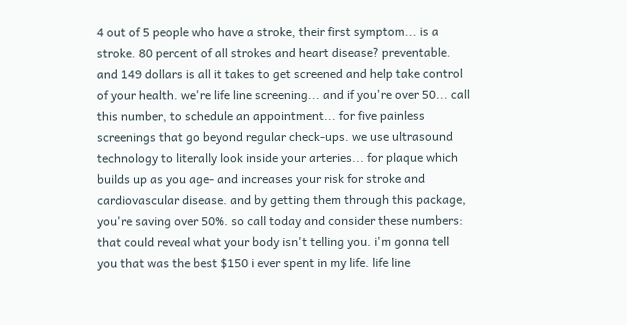4 out of 5 people who have a stroke, their first symptom... is a stroke. 80 percent of all strokes and heart disease? preventable. and 149 dollars is all it takes to get screened and help take control of your health. we're life line screening... and if you're over 50... call this number, to schedule an appointment... for five painless screenings that go beyond regular check-ups. we use ultrasound technology to literally look inside your arteries... for plaque which builds up as you age- and increases your risk for stroke and cardiovascular disease. and by getting them through this package, you're saving over 50%. so call today and consider these numbers: that could reveal what your body isn't telling you. i'm gonna tell you that was the best $150 i ever spent in my life. life line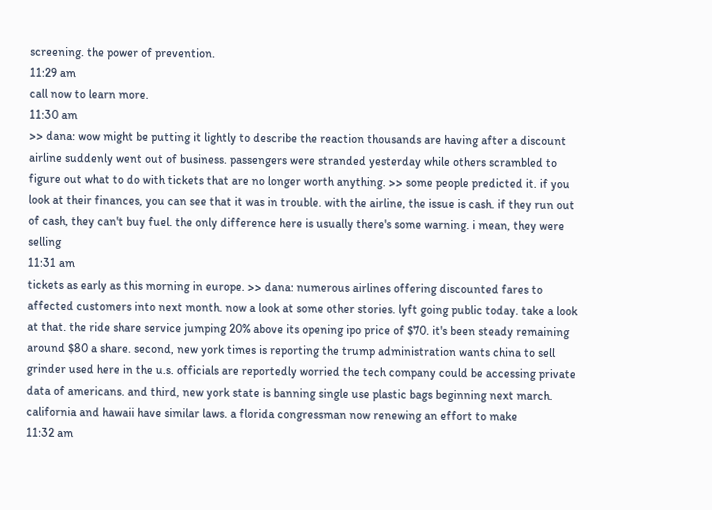screening. the power of prevention.
11:29 am
call now to learn more.
11:30 am
>> dana: wow might be putting it lightly to describe the reaction thousands are having after a discount airline suddenly went out of business. passengers were stranded yesterday while others scrambled to figure out what to do with tickets that are no longer worth anything. >> some people predicted it. if you look at their finances, you can see that it was in trouble. with the airline, the issue is cash. if they run out of cash, they can't buy fuel. the only difference here is usually there's some warning. i mean, they were selling
11:31 am
tickets as early as this morning in europe. >> dana: numerous airlines offering discounted fares to affected customers into next month. now a look at some other stories. lyft going public today. take a look at that. the ride share service jumping 20% above its opening ipo price of $70. it's been steady remaining around $80 a share. second, new york times is reporting the trump administration wants china to sell grinder used here in the u.s. officials are reportedly worried the tech company could be accessing private data of americans. and third, new york state is banning single use plastic bags beginning next march. california and hawaii have similar laws. a florida congressman now renewing an effort to make
11:32 am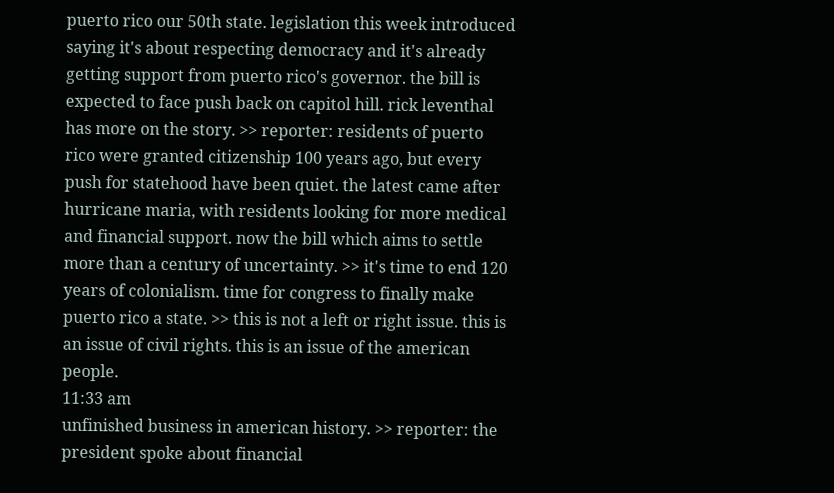puerto rico our 50th state. legislation this week introduced saying it's about respecting democracy and it's already getting support from puerto rico's governor. the bill is expected to face push back on capitol hill. rick leventhal has more on the story. >> reporter: residents of puerto rico were granted citizenship 100 years ago, but every push for statehood have been quiet. the latest came after hurricane maria, with residents looking for more medical and financial support. now the bill which aims to settle more than a century of uncertainty. >> it's time to end 120 years of colonialism. time for congress to finally make puerto rico a state. >> this is not a left or right issue. this is an issue of civil rights. this is an issue of the american people.
11:33 am
unfinished business in american history. >> reporter: the president spoke about financial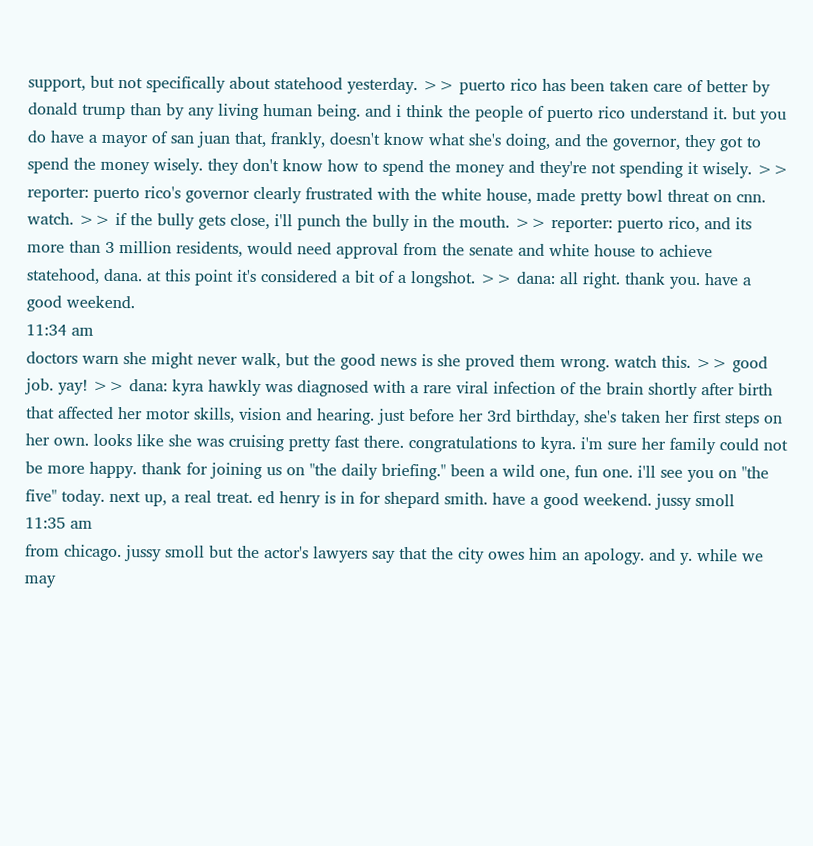support, but not specifically about statehood yesterday. >> puerto rico has been taken care of better by donald trump than by any living human being. and i think the people of puerto rico understand it. but you do have a mayor of san juan that, frankly, doesn't know what she's doing, and the governor, they got to spend the money wisely. they don't know how to spend the money and they're not spending it wisely. >> reporter: puerto rico's governor clearly frustrated with the white house, made pretty bowl threat on cnn. watch. >> if the bully gets close, i'll punch the bully in the mouth. >> reporter: puerto rico, and its more than 3 million residents, would need approval from the senate and white house to achieve statehood, dana. at this point it's considered a bit of a longshot. >> dana: all right. thank you. have a good weekend.
11:34 am
doctors warn she might never walk, but the good news is she proved them wrong. watch this. >> good job. yay! >> dana: kyra hawkly was diagnosed with a rare viral infection of the brain shortly after birth that affected her motor skills, vision and hearing. just before her 3rd birthday, she's taken her first steps on her own. looks like she was cruising pretty fast there. congratulations to kyra. i'm sure her family could not be more happy. thank for joining us on "the daily briefing." been a wild one, fun one. i'll see you on "the five" today. next up, a real treat. ed henry is in for shepard smith. have a good weekend. jussy smoll
11:35 am
from chicago. jussy smoll but the actor's lawyers say that the city owes him an apology. and y. while we may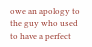owe an apology to the guy who used to have a perfect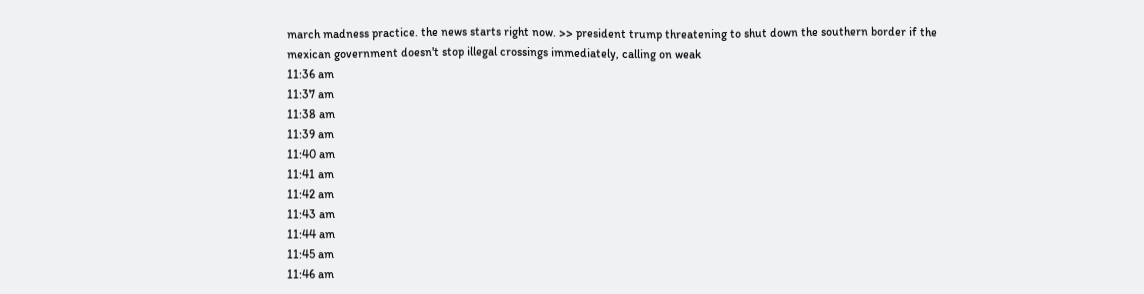march madness practice. the news starts right now. >> president trump threatening to shut down the southern border if the mexican government doesn't stop illegal crossings immediately, calling on weak
11:36 am
11:37 am
11:38 am
11:39 am
11:40 am
11:41 am
11:42 am
11:43 am
11:44 am
11:45 am
11:46 am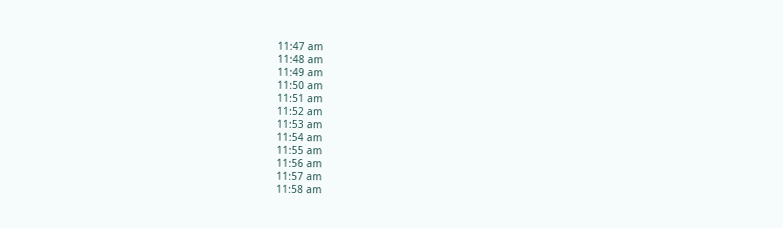11:47 am
11:48 am
11:49 am
11:50 am
11:51 am
11:52 am
11:53 am
11:54 am
11:55 am
11:56 am
11:57 am
11:58 am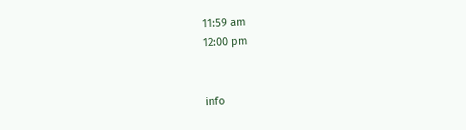11:59 am
12:00 pm


info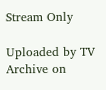Stream Only

Uploaded by TV Archive on